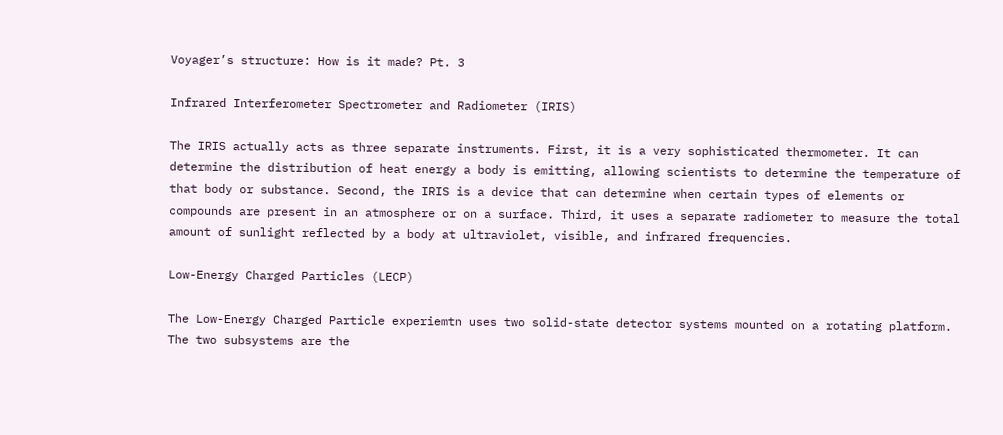Voyager’s structure: How is it made? Pt. 3

Infrared Interferometer Spectrometer and Radiometer (IRIS)

The IRIS actually acts as three separate instruments. First, it is a very sophisticated thermometer. It can determine the distribution of heat energy a body is emitting, allowing scientists to determine the temperature of that body or substance. Second, the IRIS is a device that can determine when certain types of elements or compounds are present in an atmosphere or on a surface. Third, it uses a separate radiometer to measure the total amount of sunlight reflected by a body at ultraviolet, visible, and infrared frequencies.

Low-Energy Charged Particles (LECP)

The Low-Energy Charged Particle experiemtn uses two solid-state detector systems mounted on a rotating platform. The two subsystems are the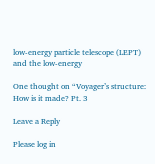low-energy particle telescope (LEPT) and the low-energy

One thought on “Voyager’s structure: How is it made? Pt. 3

Leave a Reply

Please log in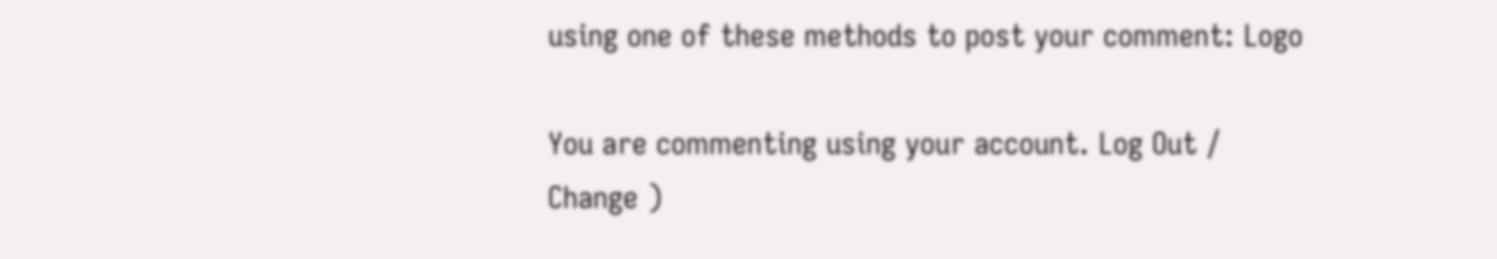using one of these methods to post your comment: Logo

You are commenting using your account. Log Out /  Change )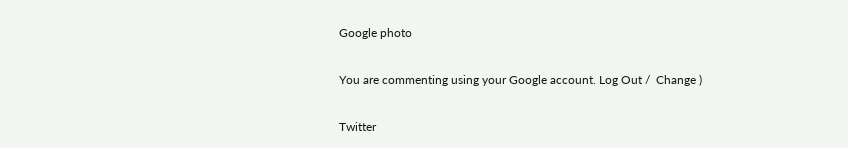Google photo

You are commenting using your Google account. Log Out /  Change )

Twitter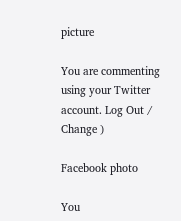picture

You are commenting using your Twitter account. Log Out /  Change )

Facebook photo

You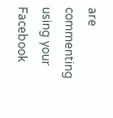are commenting using your Facebook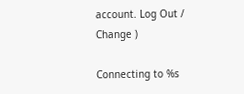account. Log Out /  Change )

Connecting to %s